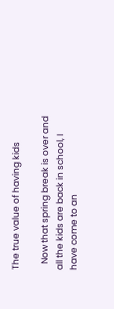The true value of having kids

   Now that spring break is over and all the kids are back in school, I have come to an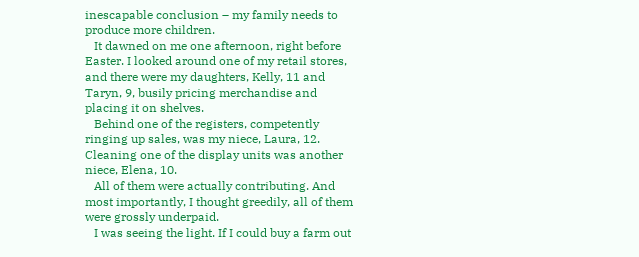inescapable conclusion – my family needs to produce more children.
   It dawned on me one afternoon, right before Easter. I looked around one of my retail stores, and there were my daughters, Kelly, 11 and Taryn, 9, busily pricing merchandise and placing it on shelves.
   Behind one of the registers, competently ringing up sales, was my niece, Laura, 12. Cleaning one of the display units was another niece, Elena, 10.
   All of them were actually contributing. And most importantly, I thought greedily, all of them were grossly underpaid.
   I was seeing the light. If I could buy a farm out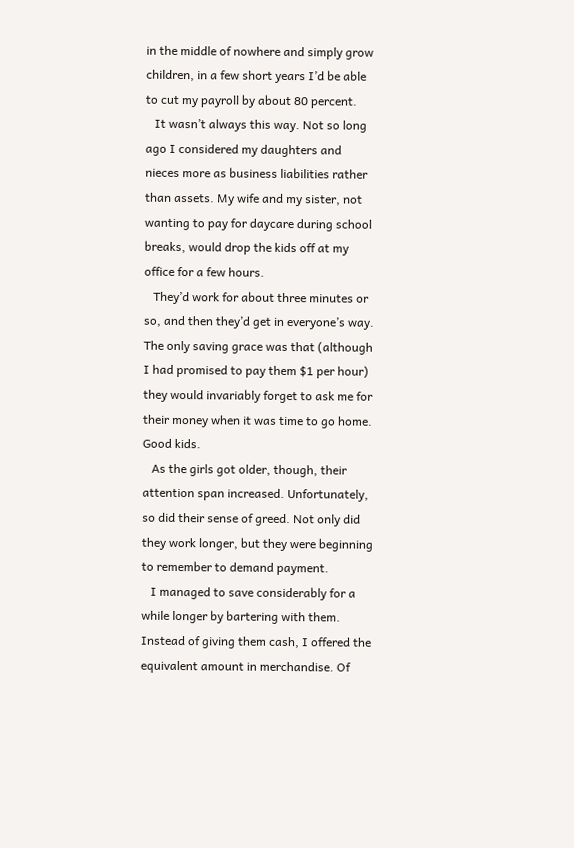in the middle of nowhere and simply grow children, in a few short years I’d be able to cut my payroll by about 80 percent.
   It wasn’t always this way. Not so long ago I considered my daughters and nieces more as business liabilities rather than assets. My wife and my sister, not wanting to pay for daycare during school breaks, would drop the kids off at my office for a few hours.
   They’d work for about three minutes or so, and then they’d get in everyone’s way. The only saving grace was that (although I had promised to pay them $1 per hour) they would invariably forget to ask me for their money when it was time to go home. Good kids.
   As the girls got older, though, their attention span increased. Unfortunately, so did their sense of greed. Not only did they work longer, but they were beginning to remember to demand payment.
   I managed to save considerably for a while longer by bartering with them. Instead of giving them cash, I offered the equivalent amount in merchandise. Of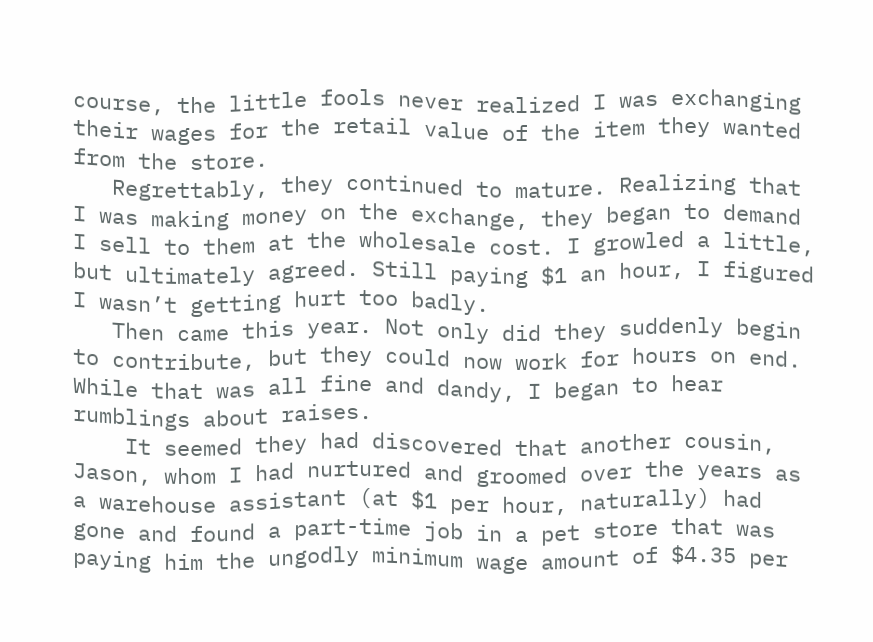course, the little fools never realized I was exchanging their wages for the retail value of the item they wanted from the store.
   Regrettably, they continued to mature. Realizing that I was making money on the exchange, they began to demand I sell to them at the wholesale cost. I growled a little, but ultimately agreed. Still paying $1 an hour, I figured I wasn’t getting hurt too badly.
   Then came this year. Not only did they suddenly begin to contribute, but they could now work for hours on end. While that was all fine and dandy, I began to hear rumblings about raises.
    It seemed they had discovered that another cousin, Jason, whom I had nurtured and groomed over the years as a warehouse assistant (at $1 per hour, naturally) had gone and found a part-time job in a pet store that was paying him the ungodly minimum wage amount of $4.35 per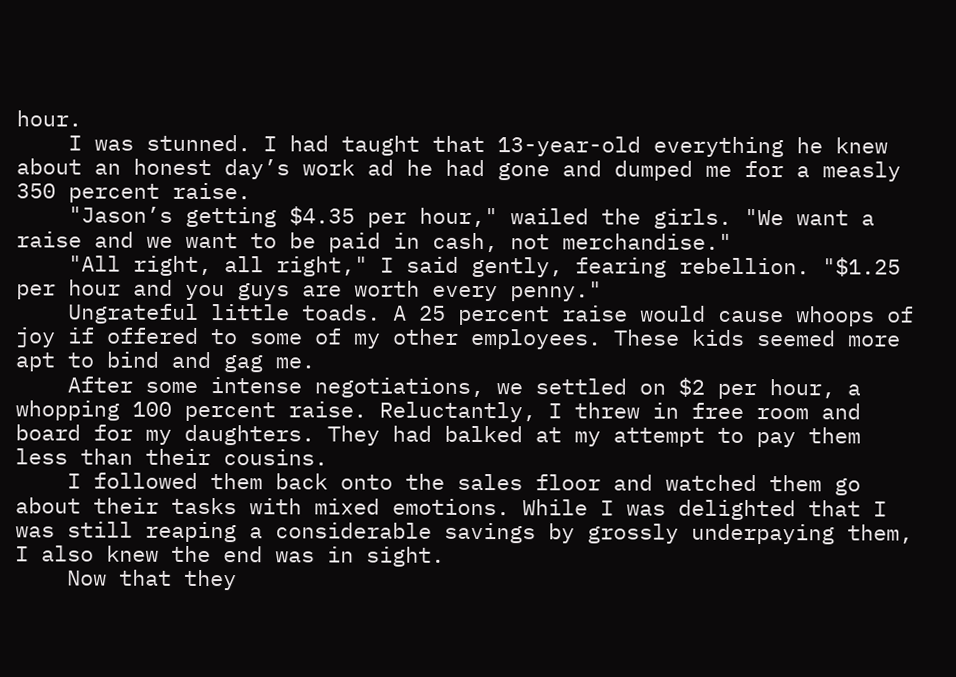hour.
    I was stunned. I had taught that 13-year-old everything he knew about an honest day’s work ad he had gone and dumped me for a measly 350 percent raise.
    "Jason’s getting $4.35 per hour," wailed the girls. "We want a raise and we want to be paid in cash, not merchandise."
    "All right, all right," I said gently, fearing rebellion. "$1.25 per hour and you guys are worth every penny."
    Ungrateful little toads. A 25 percent raise would cause whoops of joy if offered to some of my other employees. These kids seemed more apt to bind and gag me.
    After some intense negotiations, we settled on $2 per hour, a whopping 100 percent raise. Reluctantly, I threw in free room and board for my daughters. They had balked at my attempt to pay them less than their cousins.
    I followed them back onto the sales floor and watched them go about their tasks with mixed emotions. While I was delighted that I was still reaping a considerable savings by grossly underpaying them, I also knew the end was in sight.
    Now that they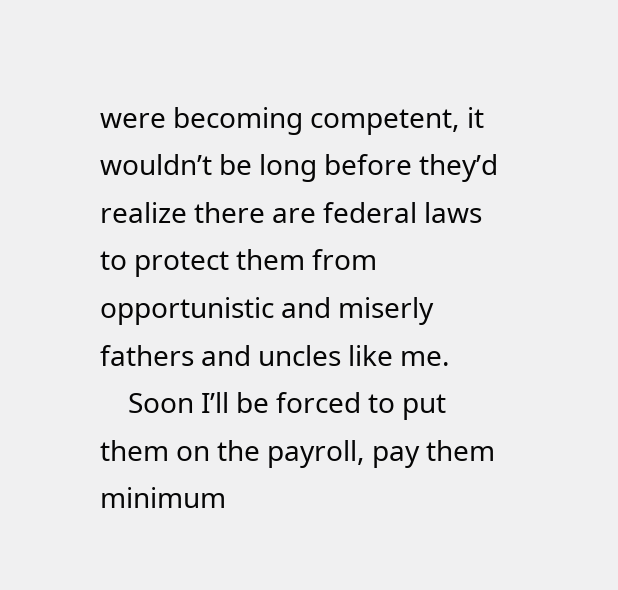were becoming competent, it wouldn’t be long before they’d realize there are federal laws to protect them from opportunistic and miserly fathers and uncles like me.
    Soon I’ll be forced to put them on the payroll, pay them minimum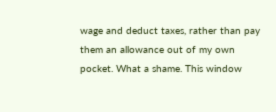wage and deduct taxes, rather than pay them an allowance out of my own pocket. What a shame. This window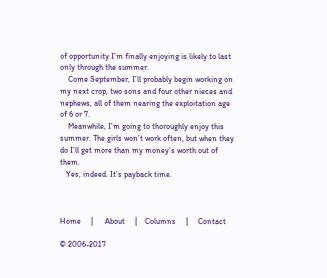of opportunity I’m finally enjoying is likely to last only through the summer.
    Come September, I’ll probably begin working on my next crop, two sons and four other nieces and nephews, all of them nearing the exploitation age of 6 or 7.
    Meanwhile, I’m going to thoroughly enjoy this summer. The girls won’t work often, but when they do I’ll get more than my money’s worth out of them.
   Yes, indeed. It’s payback time.



Home     |      About     |    Columns     |     Contact

© 2006-2017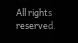All rights reserved.